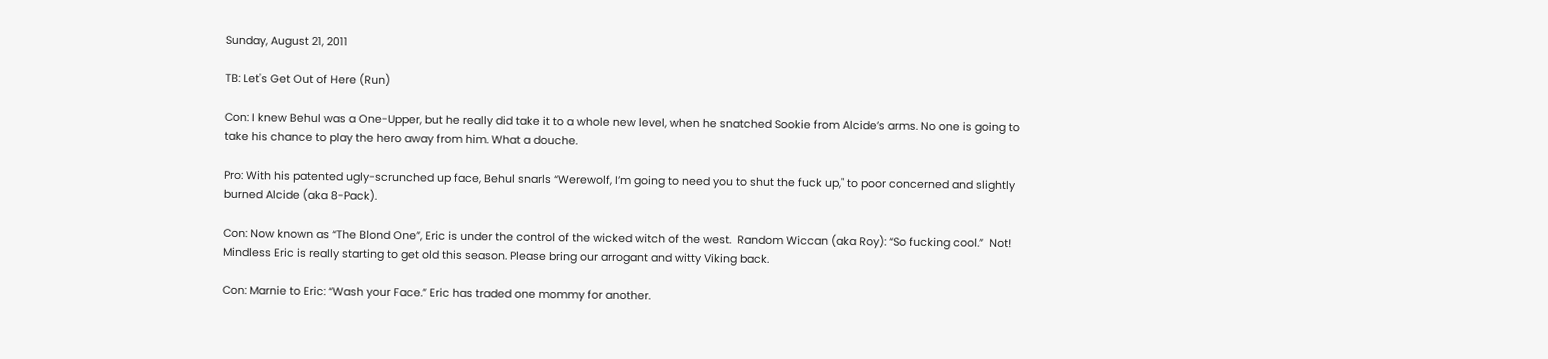Sunday, August 21, 2011

TB: Let's Get Out of Here (Run)

Con: I knew Behul was a One-Upper, but he really did take it to a whole new level, when he snatched Sookie from Alcide’s arms. No one is going to take his chance to play the hero away from him. What a douche.

Pro: With his patented ugly-scrunched up face, Behul snarls “Werewolf, I’m going to need you to shut the fuck up," to poor concerned and slightly burned Alcide (aka 8-Pack).

Con: Now known as “The Blond One”, Eric is under the control of the wicked witch of the west.  Random Wiccan (aka Roy): “So fucking cool.”  Not! Mindless Eric is really starting to get old this season. Please bring our arrogant and witty Viking back.

Con: Marnie to Eric: “Wash your Face.” Eric has traded one mommy for another.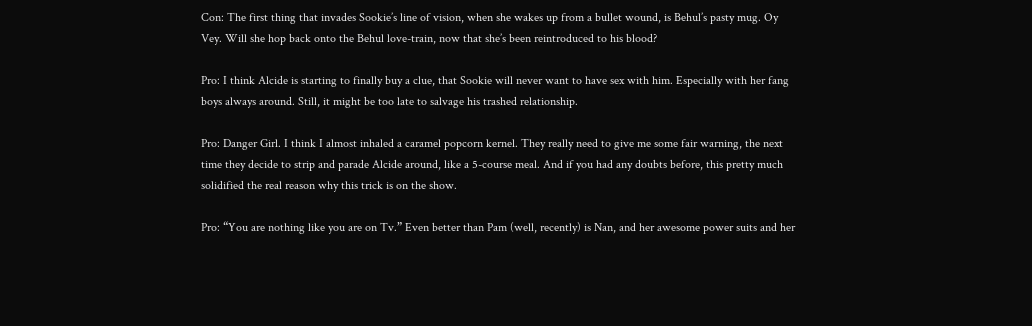Con: The first thing that invades Sookie’s line of vision, when she wakes up from a bullet wound, is Behul’s pasty mug. Oy Vey. Will she hop back onto the Behul love-train, now that she’s been reintroduced to his blood?

Pro: I think Alcide is starting to finally buy a clue, that Sookie will never want to have sex with him. Especially with her fang boys always around. Still, it might be too late to salvage his trashed relationship.

Pro: Danger Girl. I think I almost inhaled a caramel popcorn kernel. They really need to give me some fair warning, the next time they decide to strip and parade Alcide around, like a 5-course meal. And if you had any doubts before, this pretty much solidified the real reason why this trick is on the show.

Pro: “You are nothing like you are on Tv.” Even better than Pam (well, recently) is Nan, and her awesome power suits and her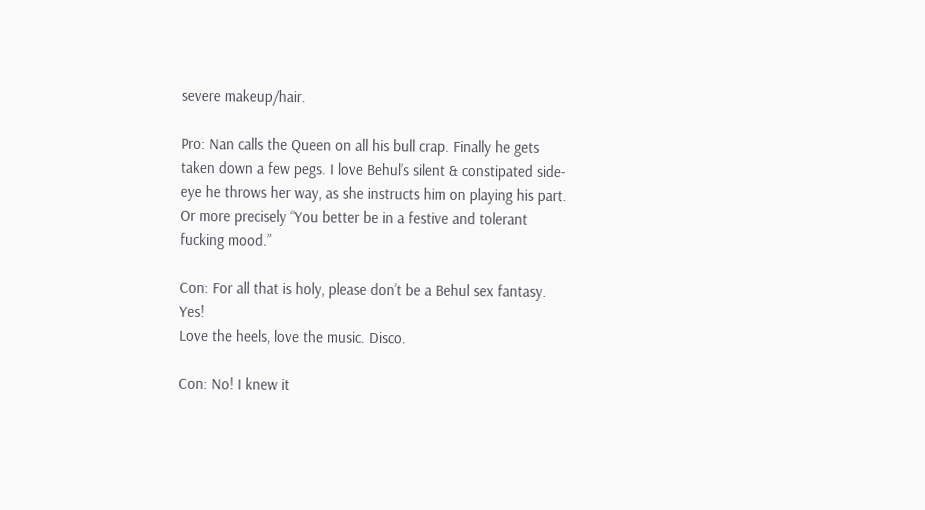severe makeup/hair.

Pro: Nan calls the Queen on all his bull crap. Finally he gets taken down a few pegs. I love Behul’s silent & constipated side-eye he throws her way, as she instructs him on playing his part. Or more precisely “You better be in a festive and tolerant fucking mood.”

Con: For all that is holy, please don’t be a Behul sex fantasy. Yes!
Love the heels, love the music. Disco.

Con: No! I knew it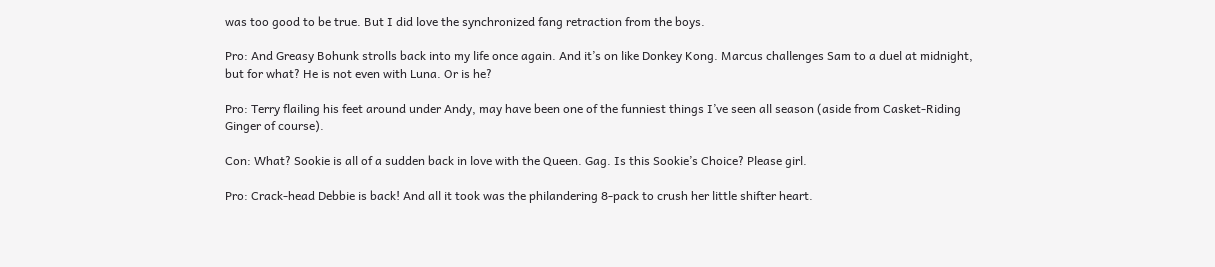was too good to be true. But I did love the synchronized fang retraction from the boys.

Pro: And Greasy Bohunk strolls back into my life once again. And it’s on like Donkey Kong. Marcus challenges Sam to a duel at midnight, but for what? He is not even with Luna. Or is he?

Pro: Terry flailing his feet around under Andy, may have been one of the funniest things I’ve seen all season (aside from Casket-Riding Ginger of course).

Con: What? Sookie is all of a sudden back in love with the Queen. Gag. Is this Sookie’s Choice? Please girl.

Pro: Crack-head Debbie is back! And all it took was the philandering 8-pack to crush her little shifter heart.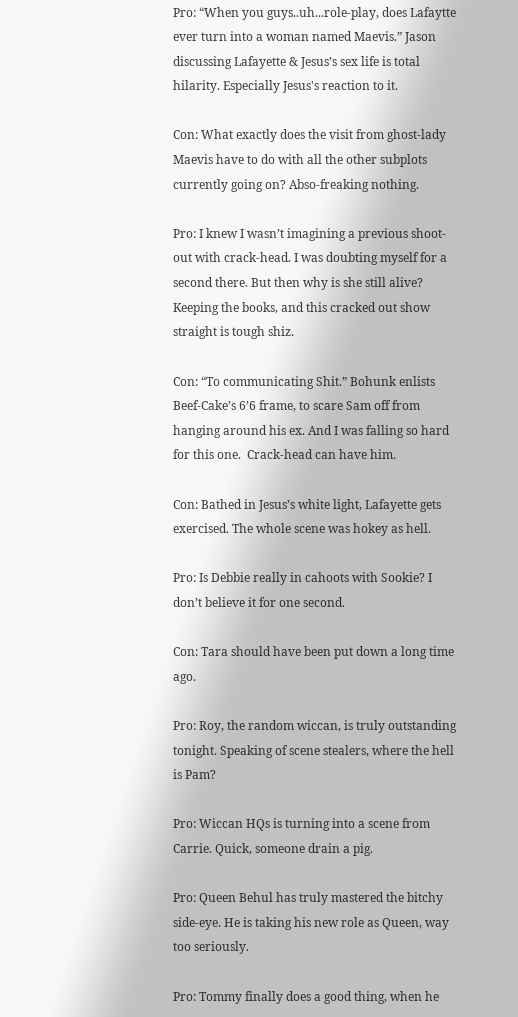Pro: “When you guys..uh...role-play, does Lafaytte ever turn into a woman named Maevis.” Jason discussing Lafayette & Jesus’s sex life is total hilarity. Especially Jesus's reaction to it.

Con: What exactly does the visit from ghost-lady Maevis have to do with all the other subplots currently going on? Abso-freaking nothing.

Pro: I knew I wasn’t imagining a previous shoot-out with crack-head. I was doubting myself for a second there. But then why is she still alive? Keeping the books, and this cracked out show straight is tough shiz.

Con: “To communicating Shit.” Bohunk enlists Beef-Cake’s 6’6 frame, to scare Sam off from hanging around his ex. And I was falling so hard for this one.  Crack-head can have him.

Con: Bathed in Jesus’s white light, Lafayette gets exercised. The whole scene was hokey as hell.

Pro: Is Debbie really in cahoots with Sookie? I don’t believe it for one second.

Con: Tara should have been put down a long time ago.

Pro: Roy, the random wiccan, is truly outstanding tonight. Speaking of scene stealers, where the hell is Pam?

Pro: Wiccan HQs is turning into a scene from Carrie. Quick, someone drain a pig.

Pro: Queen Behul has truly mastered the bitchy side-eye. He is taking his new role as Queen, way too seriously.

Pro: Tommy finally does a good thing, when he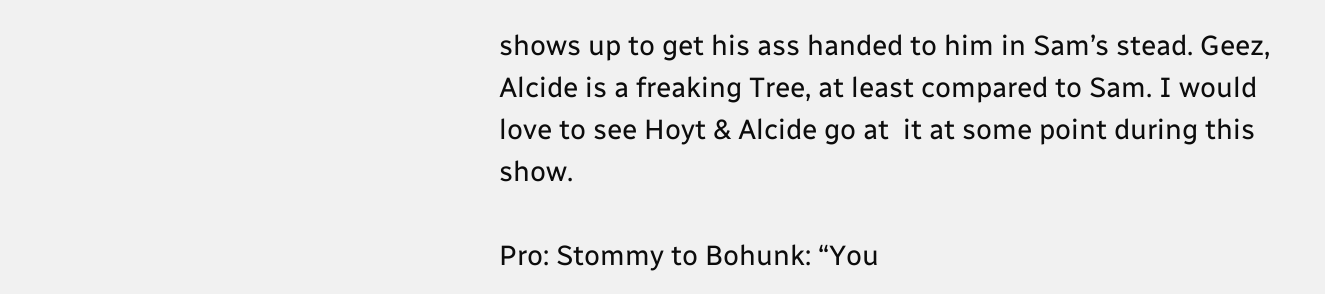shows up to get his ass handed to him in Sam’s stead. Geez, Alcide is a freaking Tree, at least compared to Sam. I would love to see Hoyt & Alcide go at  it at some point during this show.

Pro: Stommy to Bohunk: “You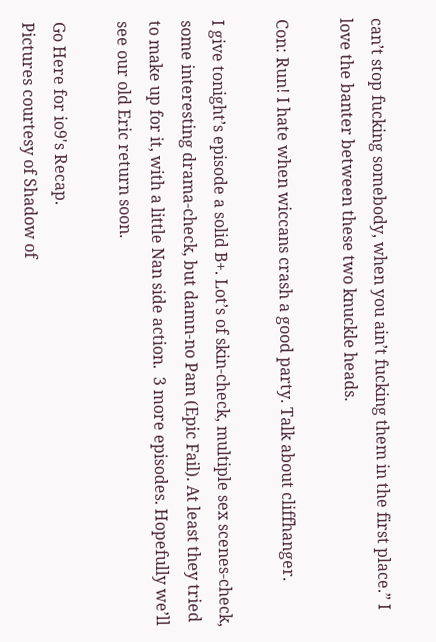can’t stop fucking somebody, when you ain’t fucking them in the first place.” I love the banter between these two knuckle heads.

Con: Run! I hate when wiccans crash a good party. Talk about cliffhanger.

I give tonight’s episode a solid B+. Lot’s of skin-check, multiple sex scenes-check, some interesting drama-check, but damn-no Pam (Epic Fail). At least they tried to make up for it, with a little Nan side action.  3 more episodes. Hopefully we’ll see our old Eric return soon.

Go Here for io9's Recap.
Pictures courtesy of Shadow of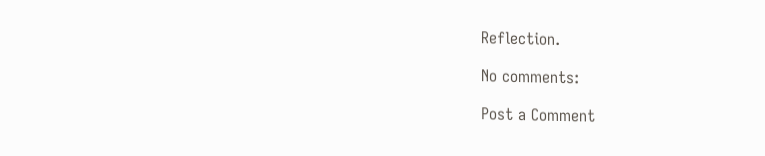Reflection.

No comments:

Post a Comment